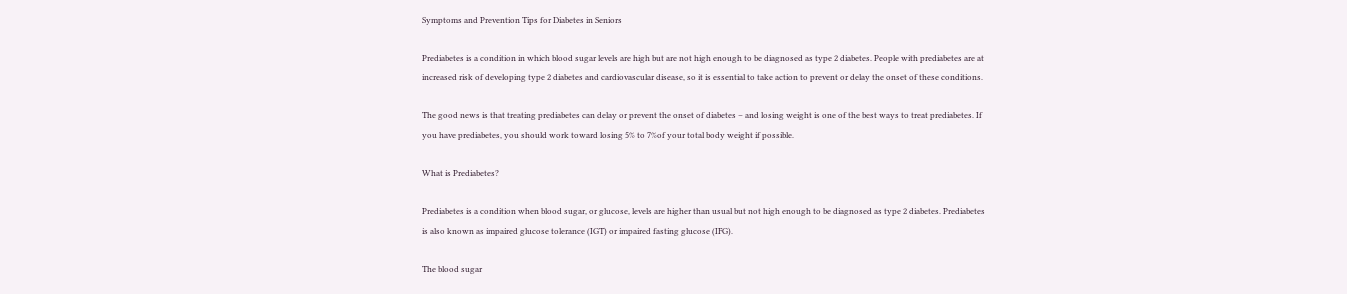Symptoms and Prevention Tips for Diabetes in Seniors

Prediabetes is a condition in which blood sugar levels are high but are not high enough to be diagnosed as type 2 diabetes. People with prediabetes are at increased risk of developing type 2 diabetes and cardiovascular disease, so it is essential to take action to prevent or delay the onset of these conditions.

The good news is that treating prediabetes can delay or prevent the onset of diabetes – and losing weight is one of the best ways to treat prediabetes. If you have prediabetes, you should work toward losing 5% to 7%of your total body weight if possible.

What is Prediabetes?

Prediabetes is a condition when blood sugar, or glucose, levels are higher than usual but not high enough to be diagnosed as type 2 diabetes. Prediabetes is also known as impaired glucose tolerance (IGT) or impaired fasting glucose (IFG).

The blood sugar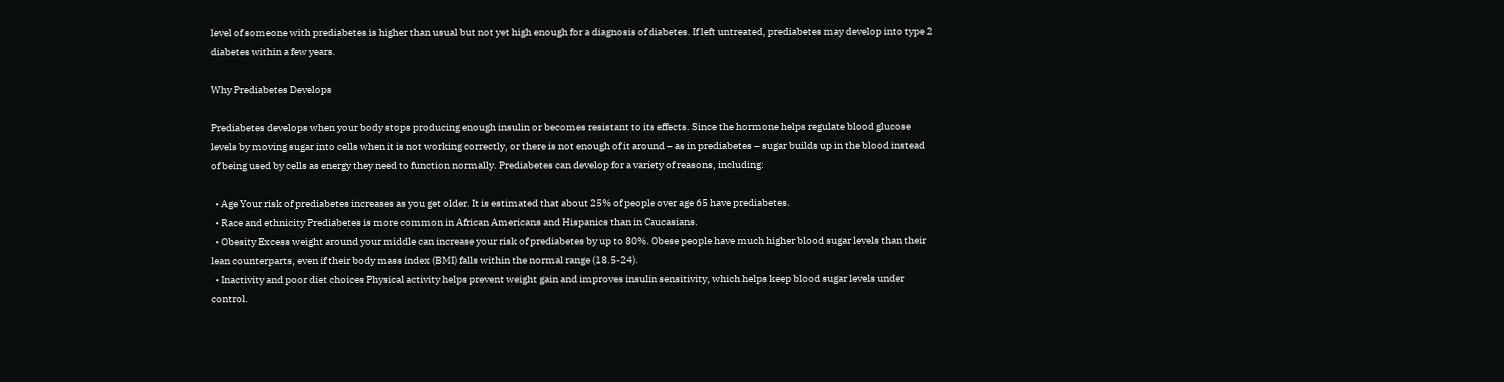level of someone with prediabetes is higher than usual but not yet high enough for a diagnosis of diabetes. If left untreated, prediabetes may develop into type 2 diabetes within a few years.

Why Prediabetes Develops

Prediabetes develops when your body stops producing enough insulin or becomes resistant to its effects. Since the hormone helps regulate blood glucose levels by moving sugar into cells when it is not working correctly, or there is not enough of it around – as in prediabetes – sugar builds up in the blood instead of being used by cells as energy they need to function normally. Prediabetes can develop for a variety of reasons, including:

  • Age Your risk of prediabetes increases as you get older. It is estimated that about 25% of people over age 65 have prediabetes.
  • Race and ethnicity Prediabetes is more common in African Americans and Hispanics than in Caucasians.
  • Obesity Excess weight around your middle can increase your risk of prediabetes by up to 80%. Obese people have much higher blood sugar levels than their lean counterparts, even if their body mass index (BMI) falls within the normal range (18.5-24).
  • Inactivity and poor diet choices Physical activity helps prevent weight gain and improves insulin sensitivity, which helps keep blood sugar levels under control.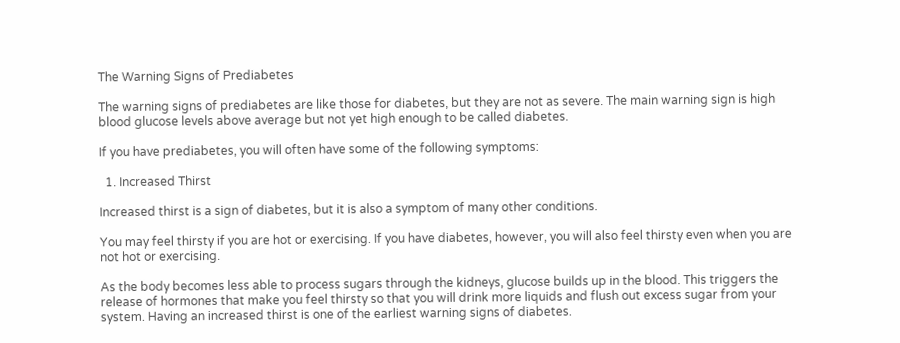The Warning Signs of Prediabetes

The warning signs of prediabetes are like those for diabetes, but they are not as severe. The main warning sign is high blood glucose levels above average but not yet high enough to be called diabetes.

If you have prediabetes, you will often have some of the following symptoms:

  1. Increased Thirst

Increased thirst is a sign of diabetes, but it is also a symptom of many other conditions.

You may feel thirsty if you are hot or exercising. If you have diabetes, however, you will also feel thirsty even when you are not hot or exercising.

As the body becomes less able to process sugars through the kidneys, glucose builds up in the blood. This triggers the release of hormones that make you feel thirsty so that you will drink more liquids and flush out excess sugar from your system. Having an increased thirst is one of the earliest warning signs of diabetes.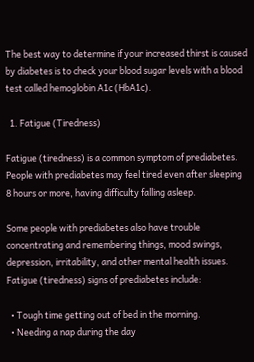The best way to determine if your increased thirst is caused by diabetes is to check your blood sugar levels with a blood test called hemoglobin A1c (HbA1c).

  1. Fatigue (Tiredness)

Fatigue (tiredness) is a common symptom of prediabetes. People with prediabetes may feel tired even after sleeping 8 hours or more, having difficulty falling asleep.

Some people with prediabetes also have trouble concentrating and remembering things, mood swings, depression, irritability, and other mental health issues. Fatigue (tiredness) signs of prediabetes include:

  • Tough time getting out of bed in the morning.
  • Needing a nap during the day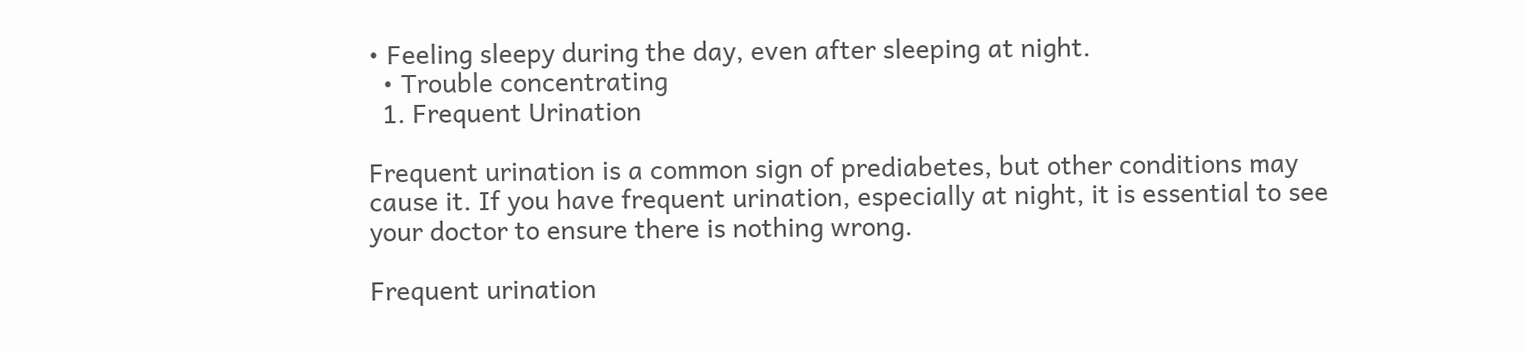• Feeling sleepy during the day, even after sleeping at night.
  • Trouble concentrating
  1. Frequent Urination

Frequent urination is a common sign of prediabetes, but other conditions may cause it. If you have frequent urination, especially at night, it is essential to see your doctor to ensure there is nothing wrong.

Frequent urination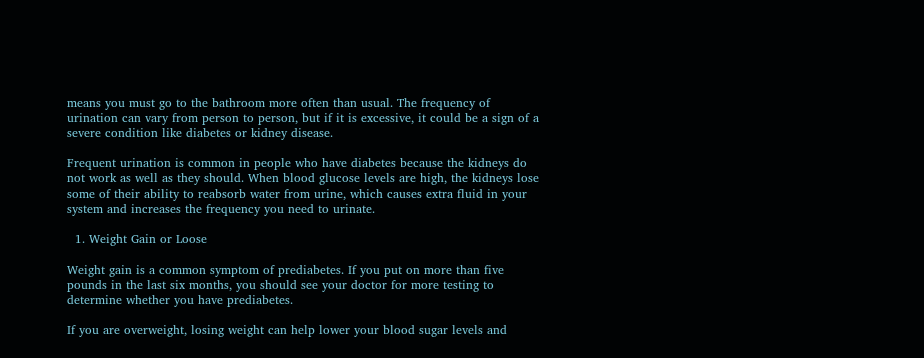means you must go to the bathroom more often than usual. The frequency of urination can vary from person to person, but if it is excessive, it could be a sign of a severe condition like diabetes or kidney disease.

Frequent urination is common in people who have diabetes because the kidneys do not work as well as they should. When blood glucose levels are high, the kidneys lose some of their ability to reabsorb water from urine, which causes extra fluid in your system and increases the frequency you need to urinate.

  1. Weight Gain or Loose

Weight gain is a common symptom of prediabetes. If you put on more than five pounds in the last six months, you should see your doctor for more testing to determine whether you have prediabetes.

If you are overweight, losing weight can help lower your blood sugar levels and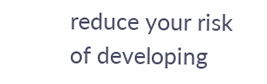reduce your risk of developing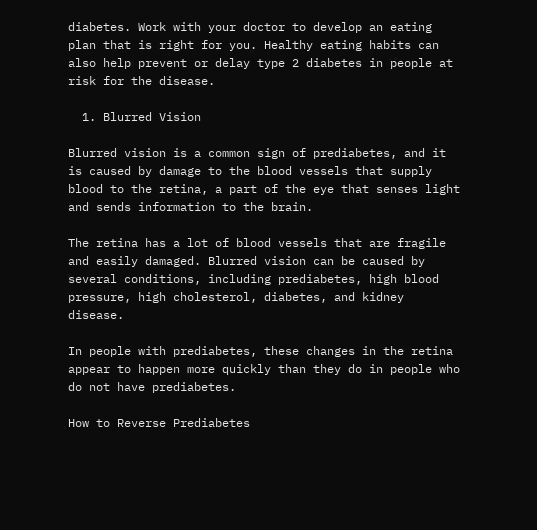diabetes. Work with your doctor to develop an eating plan that is right for you. Healthy eating habits can also help prevent or delay type 2 diabetes in people at risk for the disease.

  1. Blurred Vision

Blurred vision is a common sign of prediabetes, and it is caused by damage to the blood vessels that supply blood to the retina, a part of the eye that senses light and sends information to the brain.

The retina has a lot of blood vessels that are fragile and easily damaged. Blurred vision can be caused by several conditions, including prediabetes, high blood pressure, high cholesterol, diabetes, and kidney disease.

In people with prediabetes, these changes in the retina appear to happen more quickly than they do in people who do not have prediabetes.

How to Reverse Prediabetes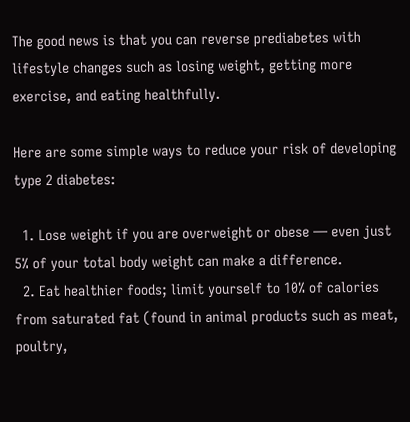The good news is that you can reverse prediabetes with lifestyle changes such as losing weight, getting more exercise, and eating healthfully.

Here are some simple ways to reduce your risk of developing type 2 diabetes:

  1. Lose weight if you are overweight or obese — even just 5% of your total body weight can make a difference.
  2. Eat healthier foods; limit yourself to 10% of calories from saturated fat (found in animal products such as meat, poultry,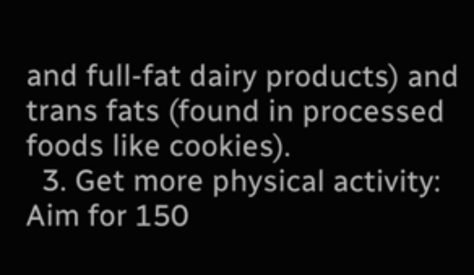and full-fat dairy products) and trans fats (found in processed foods like cookies).
  3. Get more physical activity: Aim for 150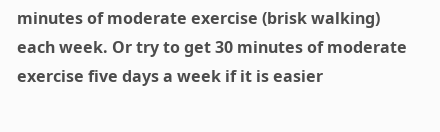minutes of moderate exercise (brisk walking) each week. Or try to get 30 minutes of moderate exercise five days a week if it is easier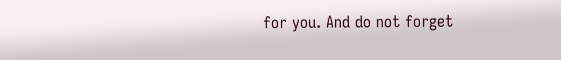for you. And do not forget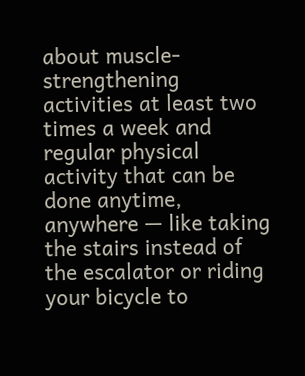about muscle-strengthening activities at least two times a week and regular physical activity that can be done anytime, anywhere — like taking the stairs instead of the escalator or riding your bicycle to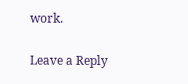work.

Leave a Reply